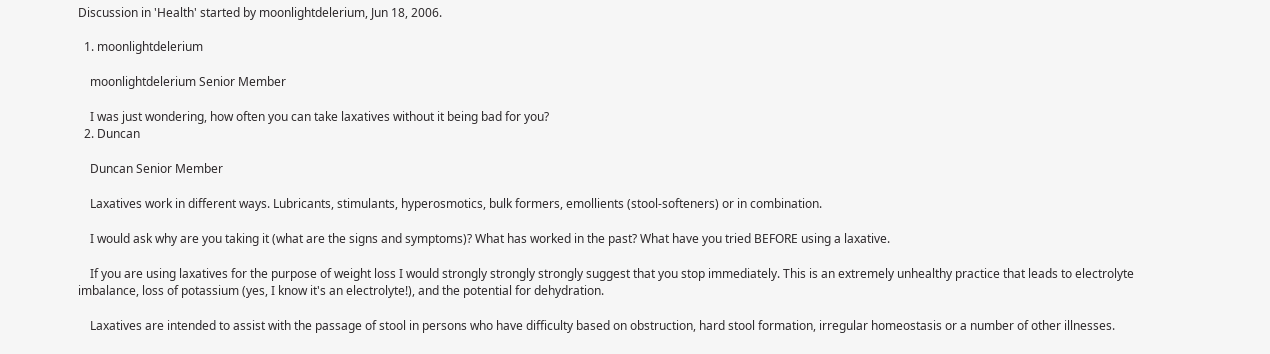Discussion in 'Health' started by moonlightdelerium, Jun 18, 2006.

  1. moonlightdelerium

    moonlightdelerium Senior Member

    I was just wondering, how often you can take laxatives without it being bad for you?
  2. Duncan

    Duncan Senior Member

    Laxatives work in different ways. Lubricants, stimulants, hyperosmotics, bulk formers, emollients (stool-softeners) or in combination.

    I would ask why are you taking it (what are the signs and symptoms)? What has worked in the past? What have you tried BEFORE using a laxative.

    If you are using laxatives for the purpose of weight loss I would strongly strongly strongly suggest that you stop immediately. This is an extremely unhealthy practice that leads to electrolyte imbalance, loss of potassium (yes, I know it's an electrolyte!), and the potential for dehydration.

    Laxatives are intended to assist with the passage of stool in persons who have difficulty based on obstruction, hard stool formation, irregular homeostasis or a number of other illnesses.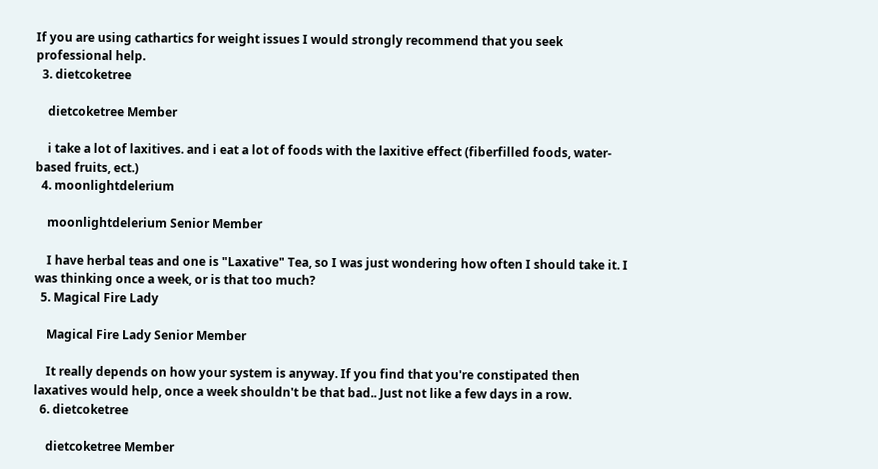If you are using cathartics for weight issues I would strongly recommend that you seek professional help.
  3. dietcoketree

    dietcoketree Member

    i take a lot of laxitives. and i eat a lot of foods with the laxitive effect (fiberfilled foods, water-based fruits, ect.)
  4. moonlightdelerium

    moonlightdelerium Senior Member

    I have herbal teas and one is "Laxative" Tea, so I was just wondering how often I should take it. I was thinking once a week, or is that too much?
  5. Magical Fire Lady

    Magical Fire Lady Senior Member

    It really depends on how your system is anyway. If you find that you're constipated then laxatives would help, once a week shouldn't be that bad.. Just not like a few days in a row.
  6. dietcoketree

    dietcoketree Member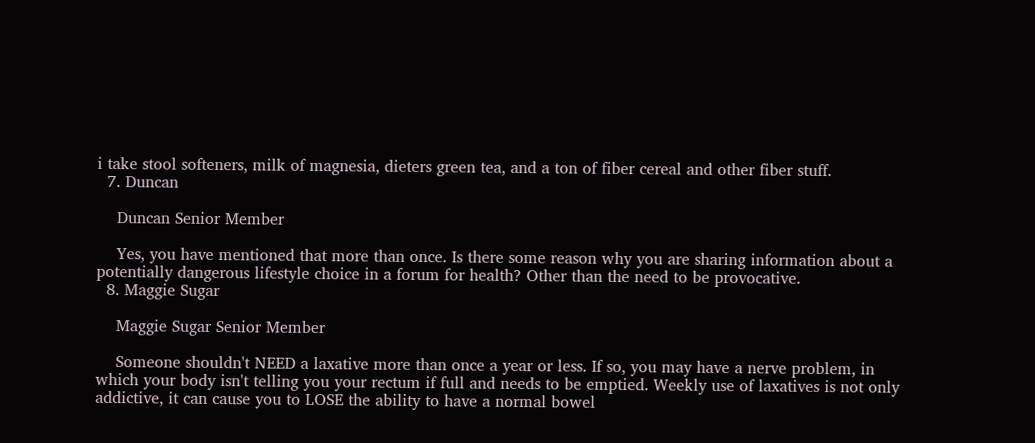i take stool softeners, milk of magnesia, dieters green tea, and a ton of fiber cereal and other fiber stuff.
  7. Duncan

    Duncan Senior Member

    Yes, you have mentioned that more than once. Is there some reason why you are sharing information about a potentially dangerous lifestyle choice in a forum for health? Other than the need to be provocative.
  8. Maggie Sugar

    Maggie Sugar Senior Member

    Someone shouldn't NEED a laxative more than once a year or less. If so, you may have a nerve problem, in which your body isn't telling you your rectum if full and needs to be emptied. Weekly use of laxatives is not only addictive, it can cause you to LOSE the ability to have a normal bowel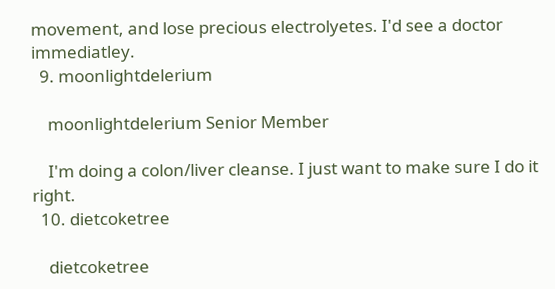movement, and lose precious electrolyetes. I'd see a doctor immediatley.
  9. moonlightdelerium

    moonlightdelerium Senior Member

    I'm doing a colon/liver cleanse. I just want to make sure I do it right.
  10. dietcoketree

    dietcoketree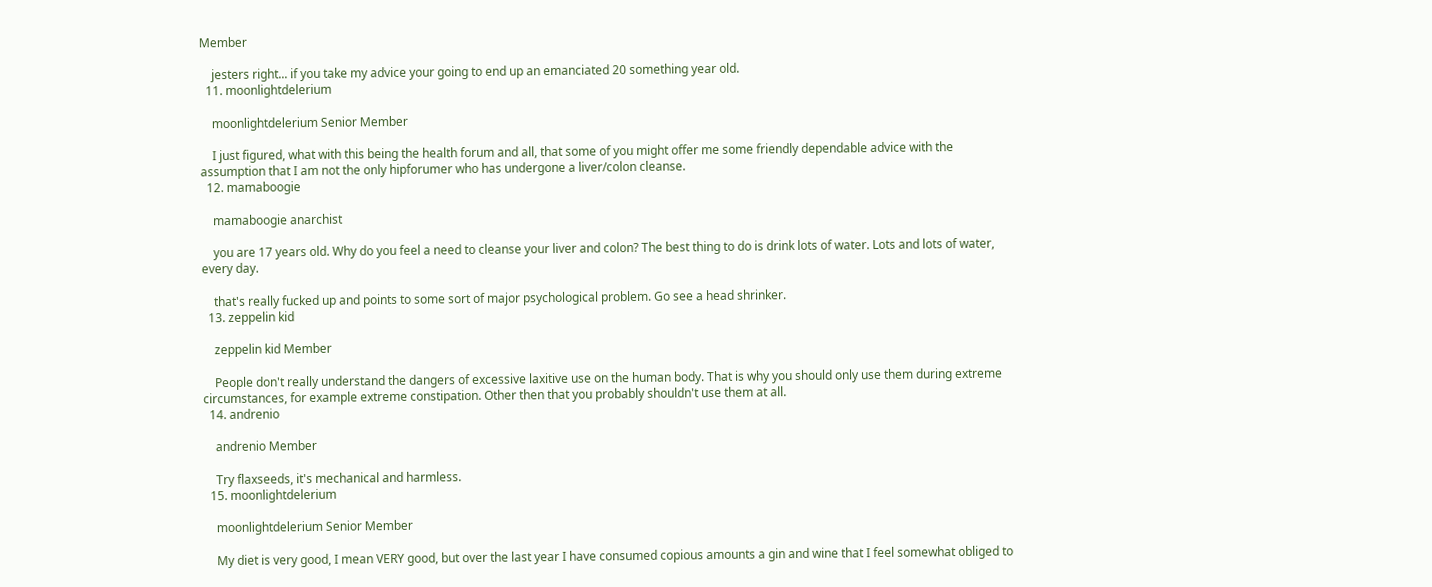Member

    jesters right... if you take my advice your going to end up an emanciated 20 something year old.
  11. moonlightdelerium

    moonlightdelerium Senior Member

    I just figured, what with this being the health forum and all, that some of you might offer me some friendly dependable advice with the assumption that I am not the only hipforumer who has undergone a liver/colon cleanse.
  12. mamaboogie

    mamaboogie anarchist

    you are 17 years old. Why do you feel a need to cleanse your liver and colon? The best thing to do is drink lots of water. Lots and lots of water, every day.

    that's really fucked up and points to some sort of major psychological problem. Go see a head shrinker.
  13. zeppelin kid

    zeppelin kid Member

    People don't really understand the dangers of excessive laxitive use on the human body. That is why you should only use them during extreme circumstances, for example extreme constipation. Other then that you probably shouldn't use them at all.
  14. andrenio

    andrenio Member

    Try flaxseeds, it's mechanical and harmless.
  15. moonlightdelerium

    moonlightdelerium Senior Member

    My diet is very good, I mean VERY good, but over the last year I have consumed copious amounts a gin and wine that I feel somewhat obliged to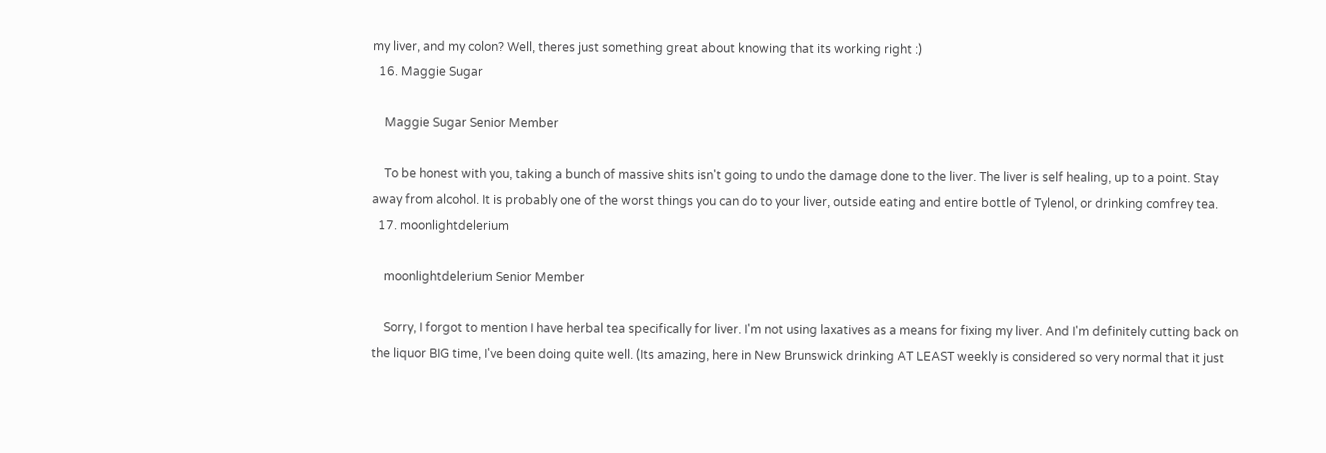my liver, and my colon? Well, theres just something great about knowing that its working right :)
  16. Maggie Sugar

    Maggie Sugar Senior Member

    To be honest with you, taking a bunch of massive shits isn't going to undo the damage done to the liver. The liver is self healing, up to a point. Stay away from alcohol. It is probably one of the worst things you can do to your liver, outside eating and entire bottle of Tylenol, or drinking comfrey tea.
  17. moonlightdelerium

    moonlightdelerium Senior Member

    Sorry, I forgot to mention I have herbal tea specifically for liver. I'm not using laxatives as a means for fixing my liver. And I'm definitely cutting back on the liquor BIG time, I've been doing quite well. (Its amazing, here in New Brunswick drinking AT LEAST weekly is considered so very normal that it just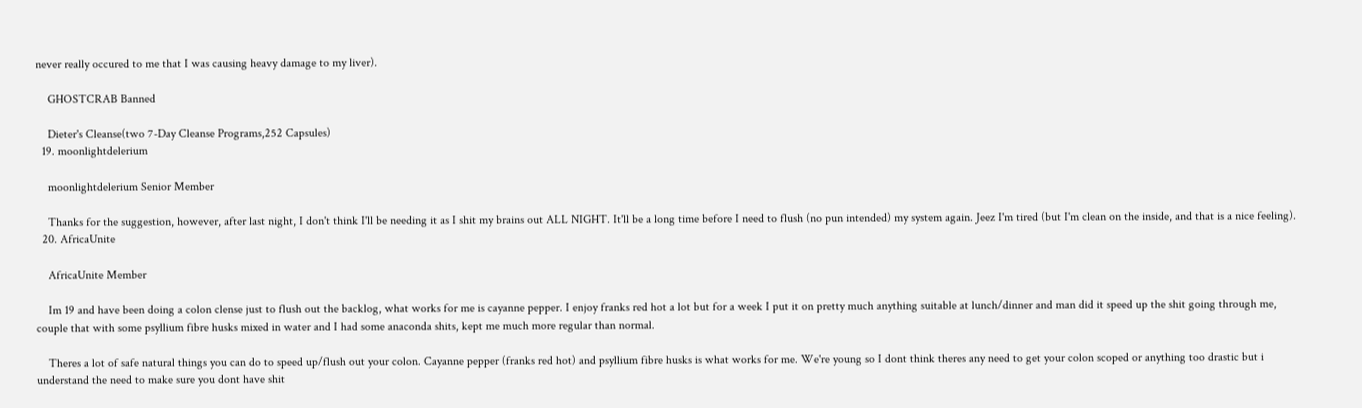never really occured to me that I was causing heavy damage to my liver).

    GHOSTCRAB Banned

    Dieter's Cleanse(two 7-Day Cleanse Programs,252 Capsules)
  19. moonlightdelerium

    moonlightdelerium Senior Member

    Thanks for the suggestion, however, after last night, I don't think I'll be needing it as I shit my brains out ALL NIGHT. It'll be a long time before I need to flush (no pun intended) my system again. Jeez I'm tired (but I'm clean on the inside, and that is a nice feeling).
  20. AfricaUnite

    AfricaUnite Member

    Im 19 and have been doing a colon clense just to flush out the backlog, what works for me is cayanne pepper. I enjoy franks red hot a lot but for a week I put it on pretty much anything suitable at lunch/dinner and man did it speed up the shit going through me, couple that with some psyllium fibre husks mixed in water and I had some anaconda shits, kept me much more regular than normal.

    Theres a lot of safe natural things you can do to speed up/flush out your colon. Cayanne pepper (franks red hot) and psyllium fibre husks is what works for me. We're young so I dont think theres any need to get your colon scoped or anything too drastic but i understand the need to make sure you dont have shit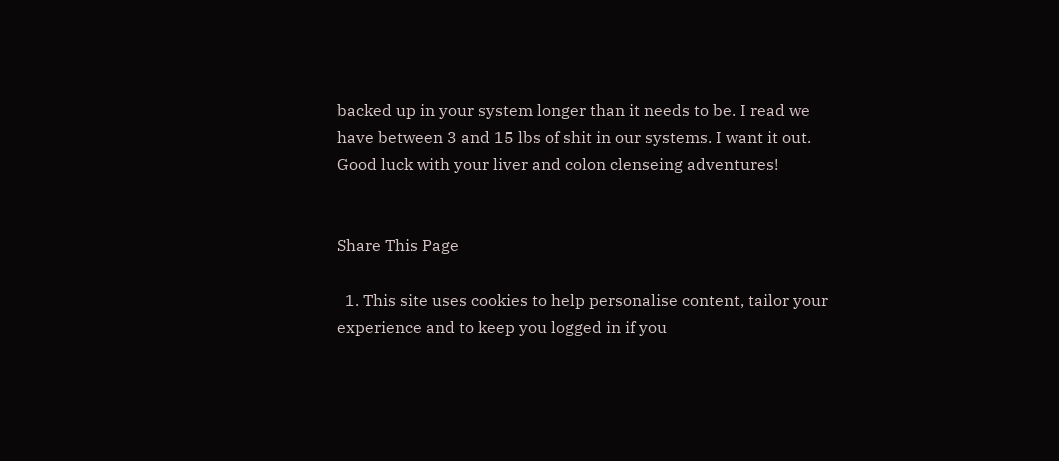backed up in your system longer than it needs to be. I read we have between 3 and 15 lbs of shit in our systems. I want it out. Good luck with your liver and colon clenseing adventures!


Share This Page

  1. This site uses cookies to help personalise content, tailor your experience and to keep you logged in if you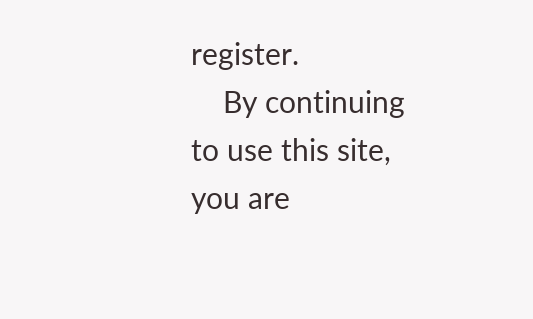register.
    By continuing to use this site, you are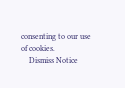consenting to our use of cookies.
    Dismiss Notice